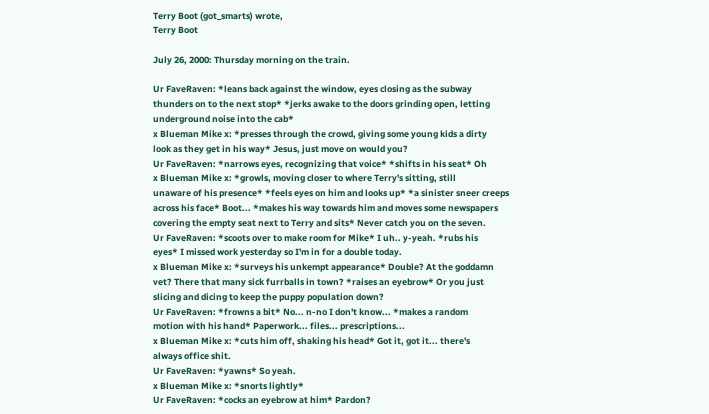Terry Boot (got_smarts) wrote,
Terry Boot

July 26, 2000: Thursday morning on the train.

Ur FaveRaven: *leans back against the window, eyes closing as the subway
thunders on to the next stop* *jerks awake to the doors grinding open, letting
underground noise into the cab*
x Blueman Mike x: *presses through the crowd, giving some young kids a dirty
look as they get in his way* Jesus, just move on would you?
Ur FaveRaven: *narrows eyes, recognizing that voice* *shifts in his seat* Oh
x Blueman Mike x: *growls, moving closer to where Terry's sitting, still
unaware of his presence* *feels eyes on him and looks up* *a sinister sneer creeps
across his face* Boot... *makes his way towards him and moves some newspapers
covering the empty seat next to Terry and sits* Never catch you on the seven.
Ur FaveRaven: *scoots over to make room for Mike* I uh.. y-yeah. *rubs his
eyes* I missed work yesterday so I'm in for a double today.
x Blueman Mike x: *surveys his unkempt appearance* Double? At the goddamn
vet? There that many sick furrballs in town? *raises an eyebrow* Or you just
slicing and dicing to keep the puppy population down?
Ur FaveRaven: *frowns a bit* No... n-no I don't know... *makes a random
motion with his hand* Paperwork... files... prescriptions...
x Blueman Mike x: *cuts him off, shaking his head* Got it, got it... there's
always office shit.
Ur FaveRaven: *yawns* So yeah.
x Blueman Mike x: *snorts lightly*
Ur FaveRaven: *cocks an eyebrow at him* Pardon?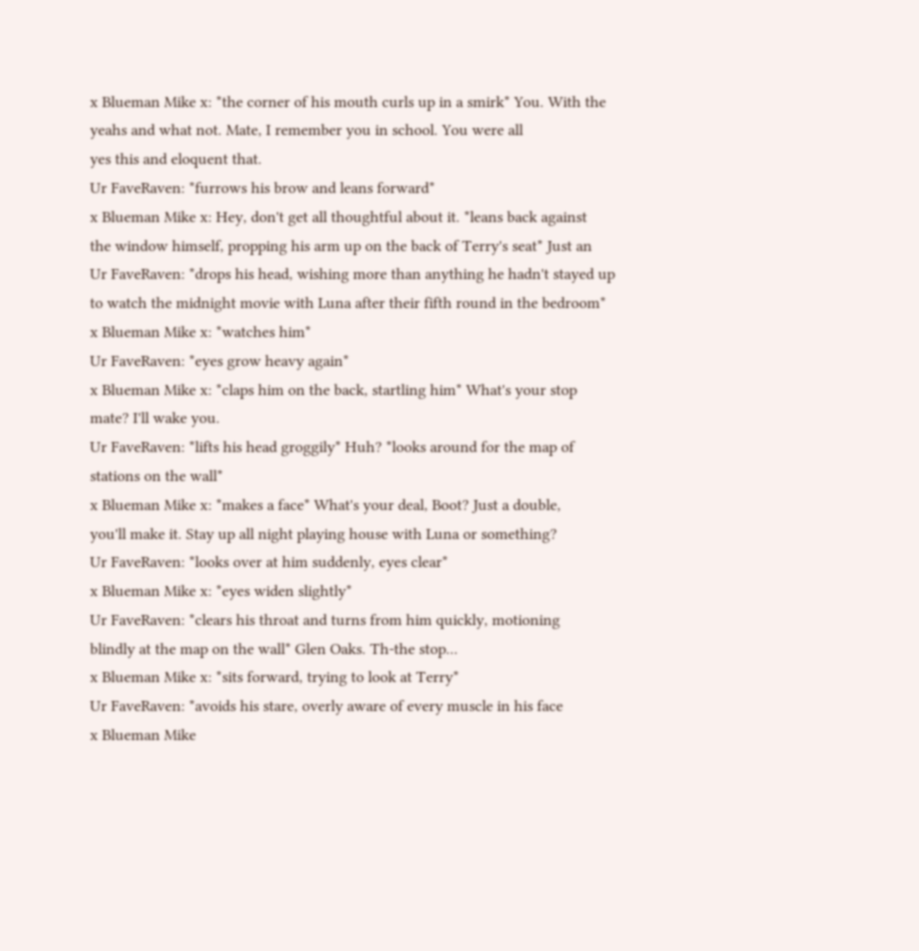x Blueman Mike x: *the corner of his mouth curls up in a smirk* You. With the
yeahs and what not. Mate, I remember you in school. You were all
yes this and eloquent that.
Ur FaveRaven: *furrows his brow and leans forward*
x Blueman Mike x: Hey, don't get all thoughtful about it. *leans back against
the window himself, propping his arm up on the back of Terry's seat* Just an
Ur FaveRaven: *drops his head, wishing more than anything he hadn't stayed up
to watch the midnight movie with Luna after their fifth round in the bedroom*
x Blueman Mike x: *watches him*
Ur FaveRaven: *eyes grow heavy again*
x Blueman Mike x: *claps him on the back, startling him* What's your stop
mate? I'll wake you.
Ur FaveRaven: *lifts his head groggily* Huh? *looks around for the map of
stations on the wall*
x Blueman Mike x: *makes a face* What's your deal, Boot? Just a double,
you'll make it. Stay up all night playing house with Luna or something?
Ur FaveRaven: *looks over at him suddenly, eyes clear*
x Blueman Mike x: *eyes widen slightly*
Ur FaveRaven: *clears his throat and turns from him quickly, motioning
blindly at the map on the wall* Glen Oaks. Th-the stop...
x Blueman Mike x: *sits forward, trying to look at Terry*
Ur FaveRaven: *avoids his stare, overly aware of every muscle in his face
x Blueman Mike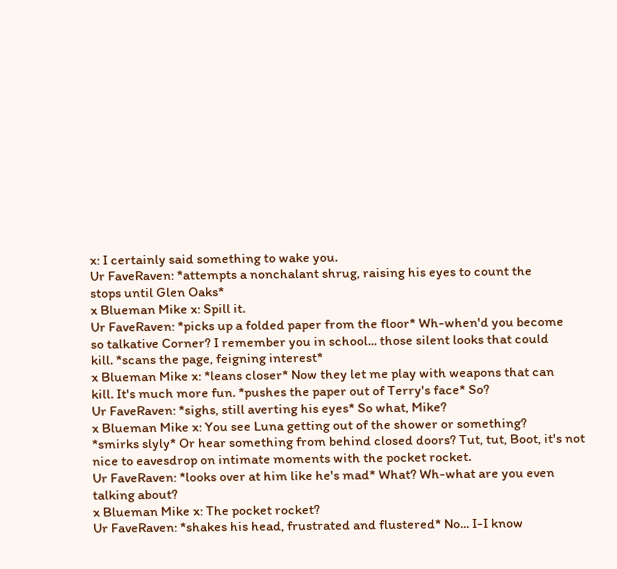x: I certainly said something to wake you.
Ur FaveRaven: *attempts a nonchalant shrug, raising his eyes to count the
stops until Glen Oaks*
x Blueman Mike x: Spill it.
Ur FaveRaven: *picks up a folded paper from the floor* Wh-when'd you become
so talkative Corner? I remember you in school... those silent looks that could
kill. *scans the page, feigning interest*
x Blueman Mike x: *leans closer* Now they let me play with weapons that can
kill. It's much more fun. *pushes the paper out of Terry's face* So?
Ur FaveRaven: *sighs, still averting his eyes* So what, Mike?
x Blueman Mike x: You see Luna getting out of the shower or something?
*smirks slyly* Or hear something from behind closed doors? Tut, tut, Boot, it's not
nice to eavesdrop on intimate moments with the pocket rocket.
Ur FaveRaven: *looks over at him like he's mad* What? Wh-what are you even
talking about?
x Blueman Mike x: The pocket rocket?
Ur FaveRaven: *shakes his head, frustrated and flustered* No... I-I know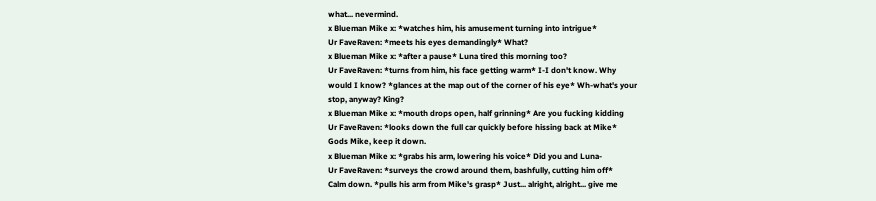what... nevermind.
x Blueman Mike x: *watches him, his amusement turning into intrigue*
Ur FaveRaven: *meets his eyes demandingly* What?
x Blueman Mike x: *after a pause* Luna tired this morning too?
Ur FaveRaven: *turns from him, his face getting warm* I-I don't know. Why
would I know? *glances at the map out of the corner of his eye* Wh-what's your
stop, anyway? King?
x Blueman Mike x: *mouth drops open, half grinning* Are you fucking kidding
Ur FaveRaven: *looks down the full car quickly before hissing back at Mike*
Gods Mike, keep it down.
x Blueman Mike x: *grabs his arm, lowering his voice* Did you and Luna-
Ur FaveRaven: *surveys the crowd around them, bashfully, cutting him off*
Calm down. *pulls his arm from Mike's grasp* Just... alright, alright... give me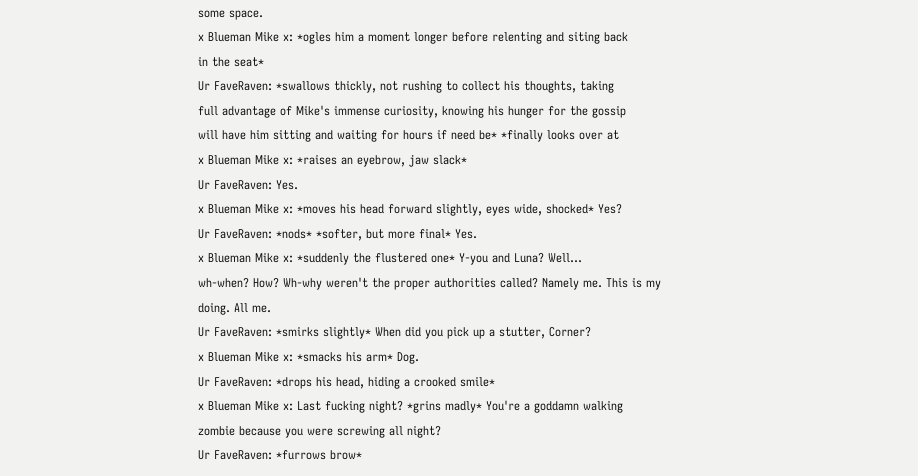some space.
x Blueman Mike x: *ogles him a moment longer before relenting and siting back
in the seat*
Ur FaveRaven: *swallows thickly, not rushing to collect his thoughts, taking
full advantage of Mike's immense curiosity, knowing his hunger for the gossip
will have him sitting and waiting for hours if need be* *finally looks over at
x Blueman Mike x: *raises an eyebrow, jaw slack*
Ur FaveRaven: Yes.
x Blueman Mike x: *moves his head forward slightly, eyes wide, shocked* Yes?
Ur FaveRaven: *nods* *softer, but more final* Yes.
x Blueman Mike x: *suddenly the flustered one* Y-you and Luna? Well...
wh-when? How? Wh-why weren't the proper authorities called? Namely me. This is my
doing. All me.
Ur FaveRaven: *smirks slightly* When did you pick up a stutter, Corner?
x Blueman Mike x: *smacks his arm* Dog.
Ur FaveRaven: *drops his head, hiding a crooked smile*
x Blueman Mike x: Last fucking night? *grins madly* You're a goddamn walking
zombie because you were screwing all night?
Ur FaveRaven: *furrows brow*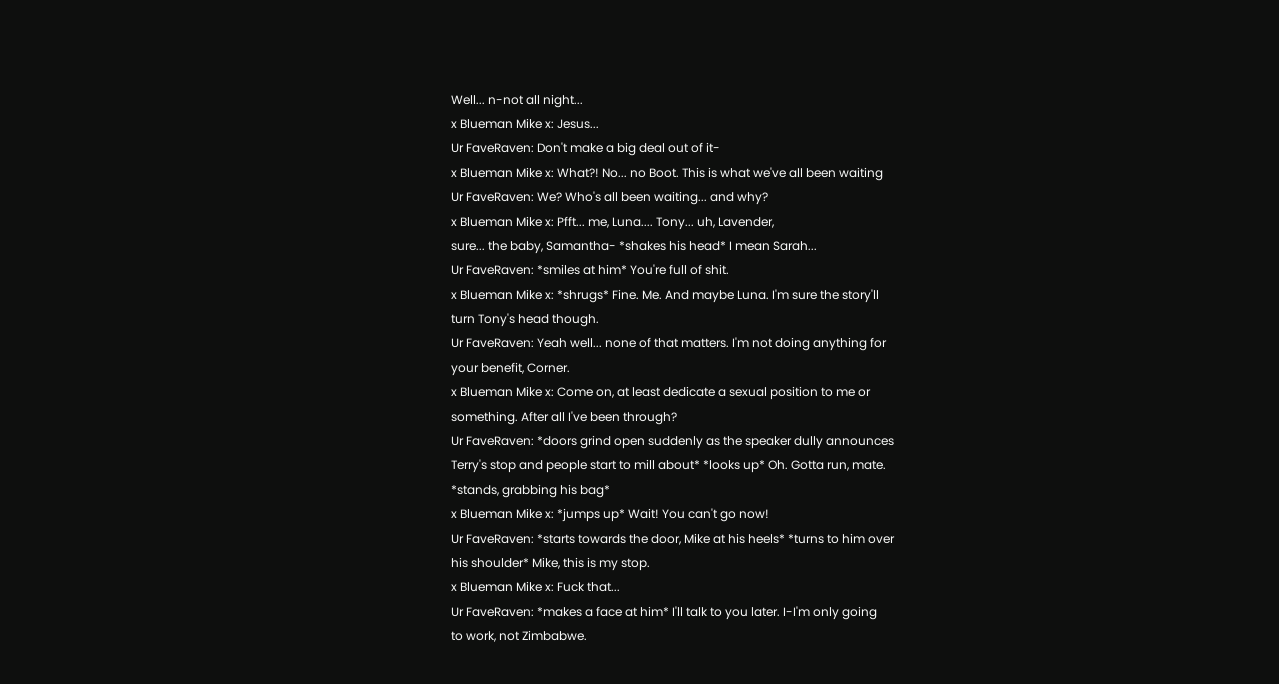Well... n-not all night...
x Blueman Mike x: Jesus...
Ur FaveRaven: Don't make a big deal out of it-
x Blueman Mike x: What?! No... no Boot. This is what we've all been waiting
Ur FaveRaven: We? Who's all been waiting... and why?
x Blueman Mike x: Pfft... me, Luna.... Tony... uh, Lavender,
sure... the baby, Samantha- *shakes his head* I mean Sarah...
Ur FaveRaven: *smiles at him* You're full of shit.
x Blueman Mike x: *shrugs* Fine. Me. And maybe Luna. I'm sure the story'll
turn Tony's head though.
Ur FaveRaven: Yeah well... none of that matters. I'm not doing anything for
your benefit, Corner.
x Blueman Mike x: Come on, at least dedicate a sexual position to me or
something. After all I've been through?
Ur FaveRaven: *doors grind open suddenly as the speaker dully announces
Terry's stop and people start to mill about* *looks up* Oh. Gotta run, mate.
*stands, grabbing his bag*
x Blueman Mike x: *jumps up* Wait! You can't go now!
Ur FaveRaven: *starts towards the door, Mike at his heels* *turns to him over
his shoulder* Mike, this is my stop.
x Blueman Mike x: Fuck that...
Ur FaveRaven: *makes a face at him* I'll talk to you later. I-I'm only going
to work, not Zimbabwe.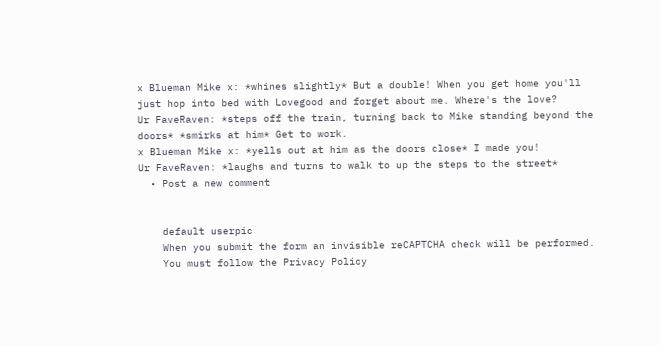x Blueman Mike x: *whines slightly* But a double! When you get home you'll
just hop into bed with Lovegood and forget about me. Where's the love?
Ur FaveRaven: *steps off the train, turning back to Mike standing beyond the
doors* *smirks at him* Get to work.
x Blueman Mike x: *yells out at him as the doors close* I made you!
Ur FaveRaven: *laughs and turns to walk to up the steps to the street*
  • Post a new comment


    default userpic
    When you submit the form an invisible reCAPTCHA check will be performed.
    You must follow the Privacy Policy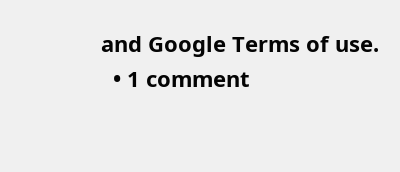and Google Terms of use.
  • 1 comment